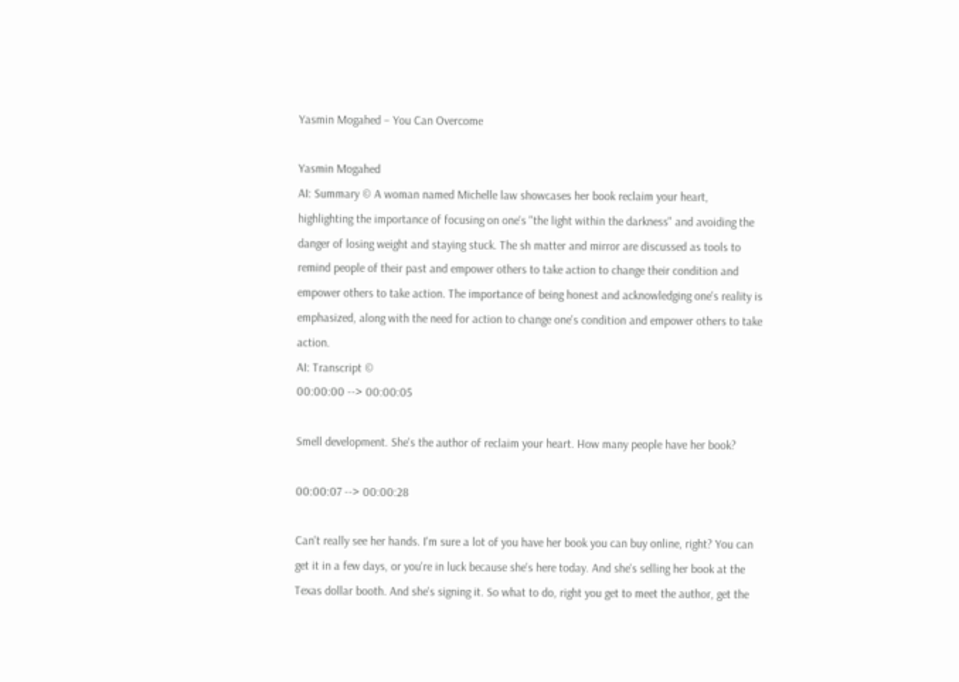Yasmin Mogahed – You Can Overcome

Yasmin Mogahed
AI: Summary © A woman named Michelle law showcases her book reclaim your heart, highlighting the importance of focusing on one's "the light within the darkness" and avoiding the danger of losing weight and staying stuck. The sh matter and mirror are discussed as tools to remind people of their past and empower others to take action to change their condition and empower others to take action. The importance of being honest and acknowledging one's reality is emphasized, along with the need for action to change one's condition and empower others to take action.
AI: Transcript ©
00:00:00 --> 00:00:05

Smell development. She's the author of reclaim your heart. How many people have her book?

00:00:07 --> 00:00:28

Can't really see her hands. I'm sure a lot of you have her book you can buy online, right? You can get it in a few days, or you're in luck because she's here today. And she's selling her book at the Texas dollar booth. And she's signing it. So what to do, right you get to meet the author, get the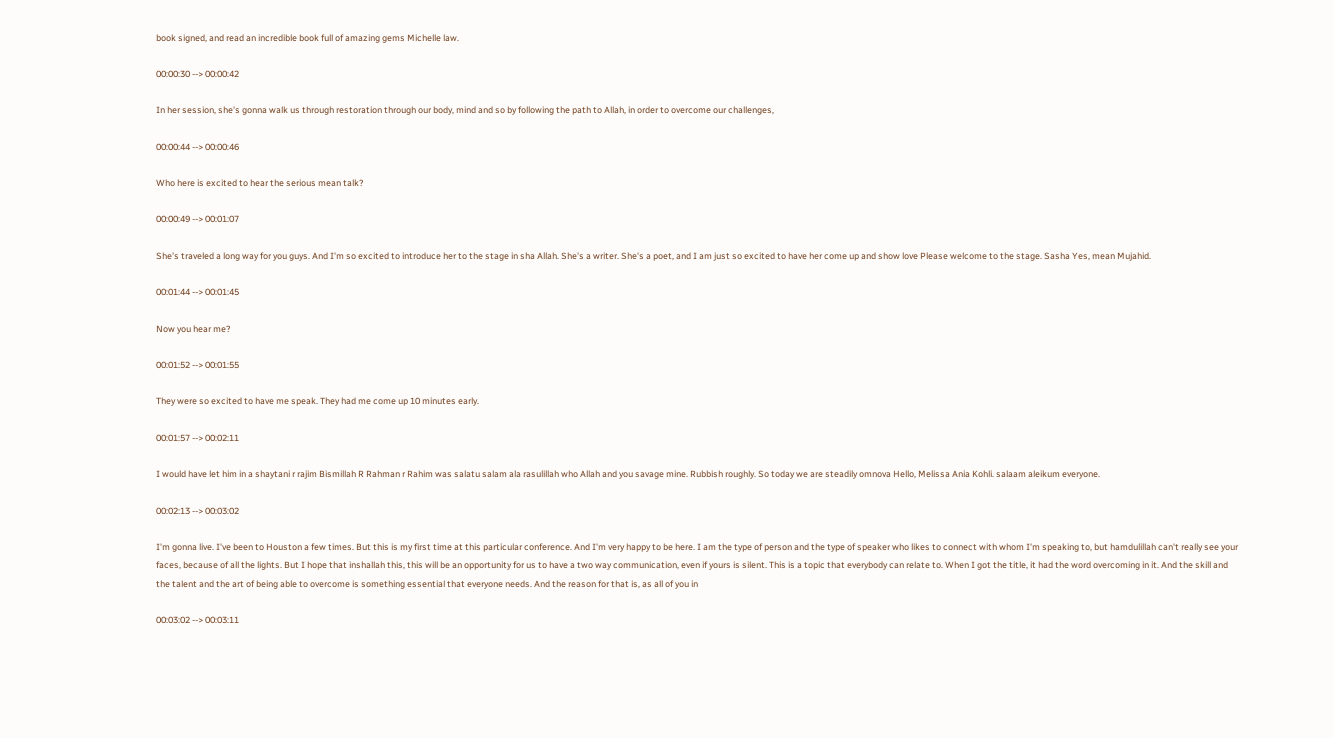book signed, and read an incredible book full of amazing gems Michelle law.

00:00:30 --> 00:00:42

In her session, she's gonna walk us through restoration through our body, mind and so by following the path to Allah, in order to overcome our challenges,

00:00:44 --> 00:00:46

Who here is excited to hear the serious mean talk?

00:00:49 --> 00:01:07

She's traveled a long way for you guys. And I'm so excited to introduce her to the stage in sha Allah. She's a writer. She's a poet, and I am just so excited to have her come up and show love Please welcome to the stage. Sasha Yes, mean Mujahid.

00:01:44 --> 00:01:45

Now you hear me?

00:01:52 --> 00:01:55

They were so excited to have me speak. They had me come up 10 minutes early.

00:01:57 --> 00:02:11

I would have let him in a shaytani r rajim Bismillah R Rahman r Rahim was salatu salam ala rasulillah who Allah and you savage mine. Rubbish roughly. So today we are steadily omnova Hello, Melissa Ania Kohli. salaam aleikum everyone.

00:02:13 --> 00:03:02

I'm gonna live. I've been to Houston a few times. But this is my first time at this particular conference. And I'm very happy to be here. I am the type of person and the type of speaker who likes to connect with whom I'm speaking to, but hamdulillah can't really see your faces, because of all the lights. But I hope that inshallah this, this will be an opportunity for us to have a two way communication, even if yours is silent. This is a topic that everybody can relate to. When I got the title, it had the word overcoming in it. And the skill and the talent and the art of being able to overcome is something essential that everyone needs. And the reason for that is, as all of you in

00:03:02 --> 00:03:11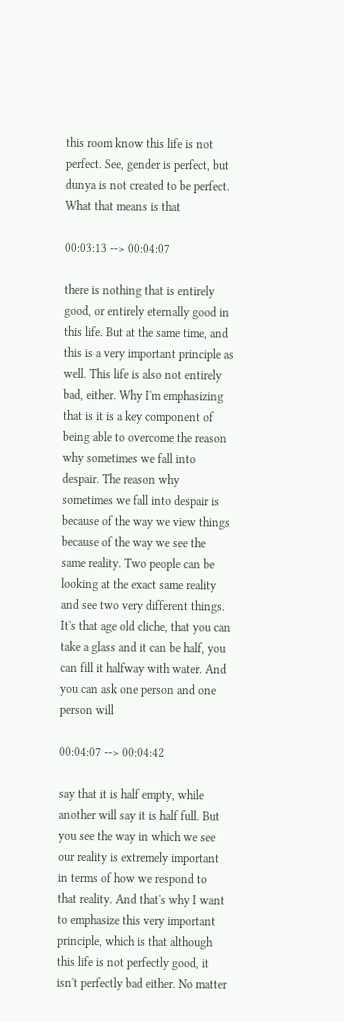this room know this life is not perfect. See, gender is perfect, but dunya is not created to be perfect. What that means is that

00:03:13 --> 00:04:07

there is nothing that is entirely good, or entirely eternally good in this life. But at the same time, and this is a very important principle as well. This life is also not entirely bad, either. Why I'm emphasizing that is it is a key component of being able to overcome the reason why sometimes we fall into despair. The reason why sometimes we fall into despair is because of the way we view things because of the way we see the same reality. Two people can be looking at the exact same reality and see two very different things. It's that age old cliche, that you can take a glass and it can be half, you can fill it halfway with water. And you can ask one person and one person will

00:04:07 --> 00:04:42

say that it is half empty, while another will say it is half full. But you see the way in which we see our reality is extremely important in terms of how we respond to that reality. And that's why I want to emphasize this very important principle, which is that although this life is not perfectly good, it isn't perfectly bad either. No matter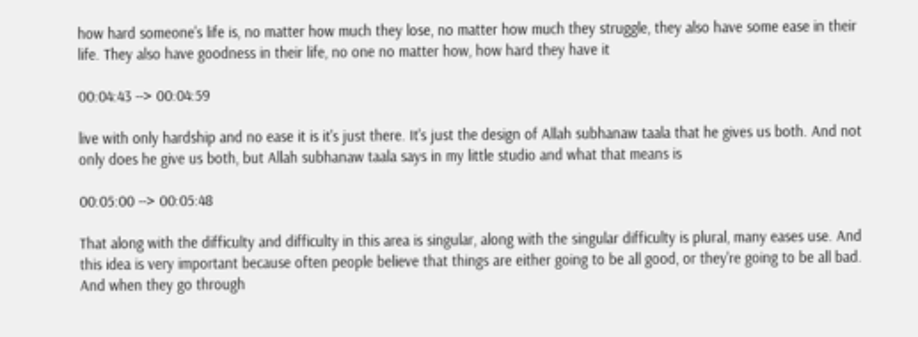how hard someone's life is, no matter how much they lose, no matter how much they struggle, they also have some ease in their life. They also have goodness in their life, no one no matter how, how hard they have it

00:04:43 --> 00:04:59

live with only hardship and no ease it is it's just there. It's just the design of Allah subhanaw taala that he gives us both. And not only does he give us both, but Allah subhanaw taala says in my little studio and what that means is

00:05:00 --> 00:05:48

That along with the difficulty and difficulty in this area is singular, along with the singular difficulty is plural, many eases use. And this idea is very important because often people believe that things are either going to be all good, or they're going to be all bad. And when they go through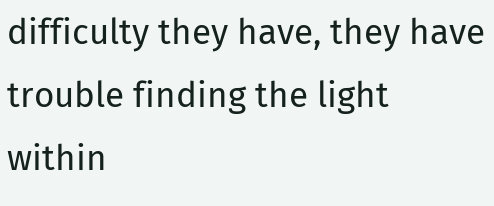difficulty they have, they have trouble finding the light within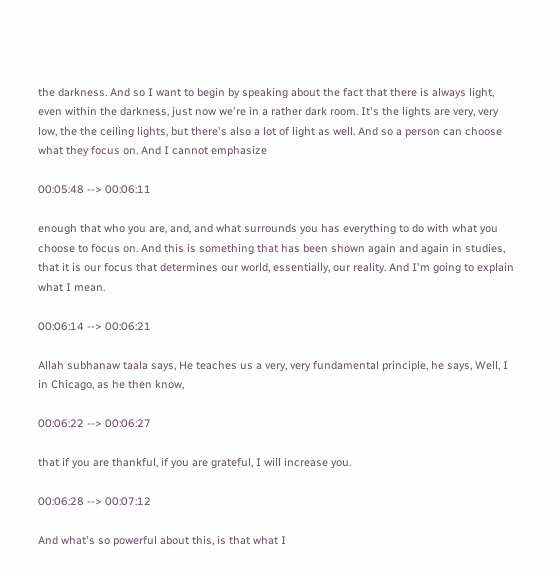the darkness. And so I want to begin by speaking about the fact that there is always light, even within the darkness, just now we're in a rather dark room. It's the lights are very, very low, the the ceiling lights, but there's also a lot of light as well. And so a person can choose what they focus on. And I cannot emphasize

00:05:48 --> 00:06:11

enough that who you are, and, and what surrounds you has everything to do with what you choose to focus on. And this is something that has been shown again and again in studies, that it is our focus that determines our world, essentially, our reality. And I'm going to explain what I mean.

00:06:14 --> 00:06:21

Allah subhanaw taala says, He teaches us a very, very fundamental principle, he says, Well, I in Chicago, as he then know,

00:06:22 --> 00:06:27

that if you are thankful, if you are grateful, I will increase you.

00:06:28 --> 00:07:12

And what's so powerful about this, is that what I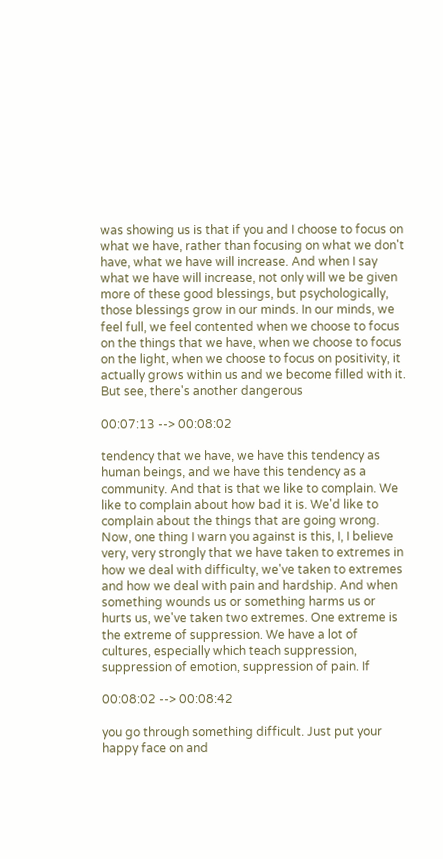was showing us is that if you and I choose to focus on what we have, rather than focusing on what we don't have, what we have will increase. And when I say what we have will increase, not only will we be given more of these good blessings, but psychologically, those blessings grow in our minds. In our minds, we feel full, we feel contented when we choose to focus on the things that we have, when we choose to focus on the light, when we choose to focus on positivity, it actually grows within us and we become filled with it. But see, there's another dangerous

00:07:13 --> 00:08:02

tendency that we have, we have this tendency as human beings, and we have this tendency as a community. And that is that we like to complain. We like to complain about how bad it is. We'd like to complain about the things that are going wrong. Now, one thing I warn you against is this, I, I believe very, very strongly that we have taken to extremes in how we deal with difficulty, we've taken to extremes and how we deal with pain and hardship. And when something wounds us or something harms us or hurts us, we've taken two extremes. One extreme is the extreme of suppression. We have a lot of cultures, especially which teach suppression, suppression of emotion, suppression of pain. If

00:08:02 --> 00:08:42

you go through something difficult. Just put your happy face on and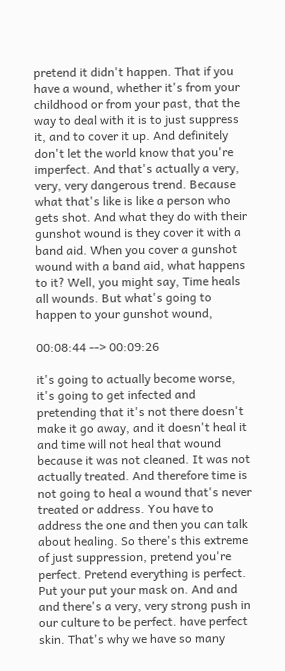pretend it didn't happen. That if you have a wound, whether it's from your childhood or from your past, that the way to deal with it is to just suppress it, and to cover it up. And definitely don't let the world know that you're imperfect. And that's actually a very, very, very dangerous trend. Because what that's like is like a person who gets shot. And what they do with their gunshot wound is they cover it with a band aid. When you cover a gunshot wound with a band aid, what happens to it? Well, you might say, Time heals all wounds. But what's going to happen to your gunshot wound,

00:08:44 --> 00:09:26

it's going to actually become worse, it's going to get infected and pretending that it's not there doesn't make it go away, and it doesn't heal it and time will not heal that wound because it was not cleaned. It was not actually treated. And therefore time is not going to heal a wound that's never treated or address. You have to address the one and then you can talk about healing. So there's this extreme of just suppression, pretend you're perfect. Pretend everything is perfect. Put your put your mask on. And and and there's a very, very strong push in our culture to be perfect. have perfect skin. That's why we have so many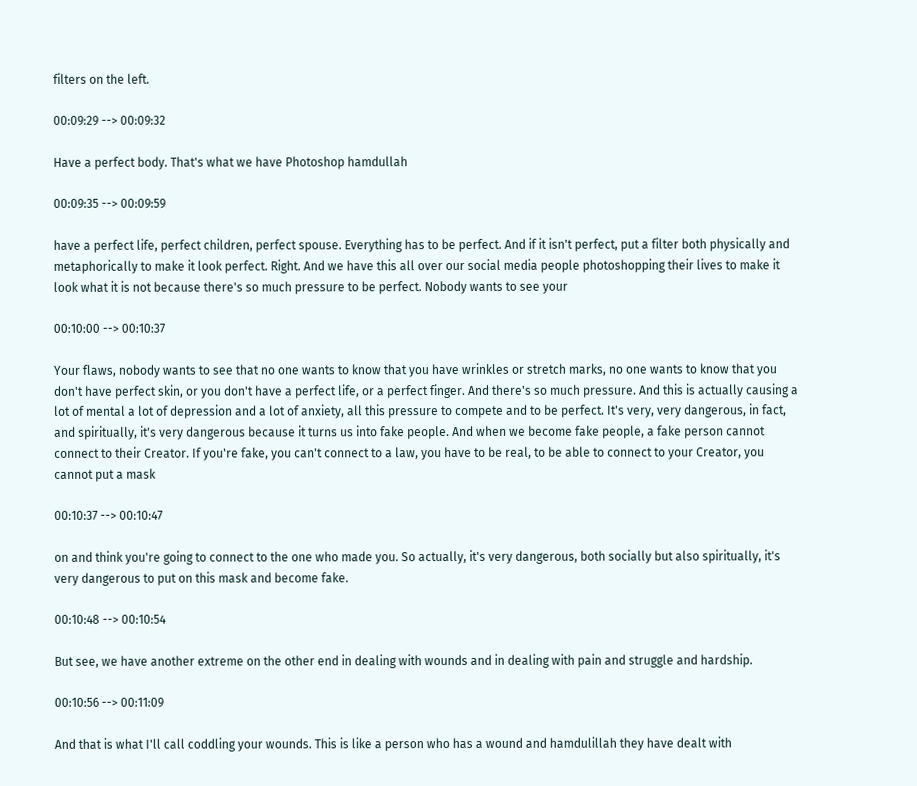filters on the left.

00:09:29 --> 00:09:32

Have a perfect body. That's what we have Photoshop hamdullah

00:09:35 --> 00:09:59

have a perfect life, perfect children, perfect spouse. Everything has to be perfect. And if it isn't perfect, put a filter both physically and metaphorically to make it look perfect. Right. And we have this all over our social media people photoshopping their lives to make it look what it is not because there's so much pressure to be perfect. Nobody wants to see your

00:10:00 --> 00:10:37

Your flaws, nobody wants to see that no one wants to know that you have wrinkles or stretch marks, no one wants to know that you don't have perfect skin, or you don't have a perfect life, or a perfect finger. And there's so much pressure. And this is actually causing a lot of mental a lot of depression and a lot of anxiety, all this pressure to compete and to be perfect. It's very, very dangerous, in fact, and spiritually, it's very dangerous because it turns us into fake people. And when we become fake people, a fake person cannot connect to their Creator. If you're fake, you can't connect to a law, you have to be real, to be able to connect to your Creator, you cannot put a mask

00:10:37 --> 00:10:47

on and think you're going to connect to the one who made you. So actually, it's very dangerous, both socially but also spiritually, it's very dangerous to put on this mask and become fake.

00:10:48 --> 00:10:54

But see, we have another extreme on the other end in dealing with wounds and in dealing with pain and struggle and hardship.

00:10:56 --> 00:11:09

And that is what I'll call coddling your wounds. This is like a person who has a wound and hamdulillah they have dealt with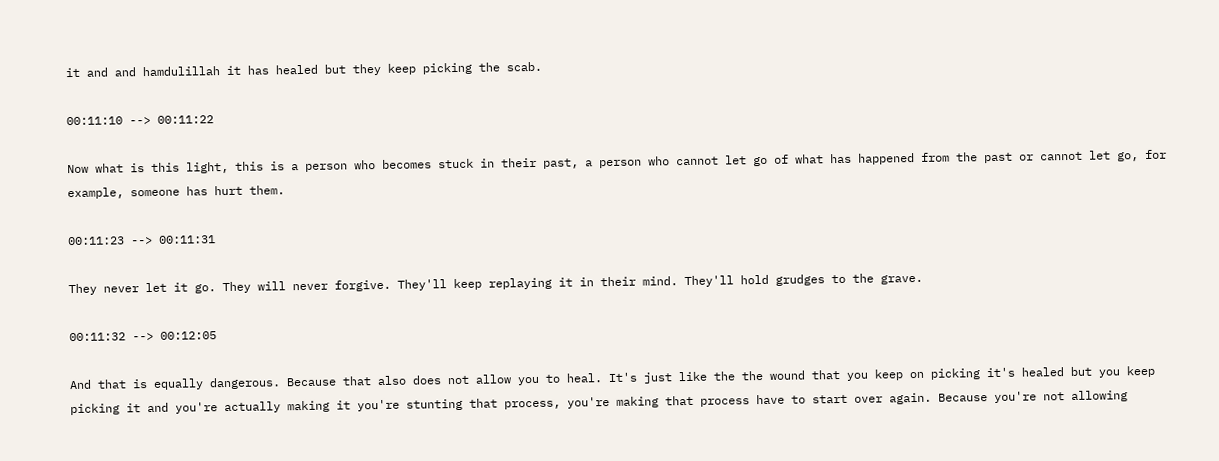it and and hamdulillah it has healed but they keep picking the scab.

00:11:10 --> 00:11:22

Now what is this light, this is a person who becomes stuck in their past, a person who cannot let go of what has happened from the past or cannot let go, for example, someone has hurt them.

00:11:23 --> 00:11:31

They never let it go. They will never forgive. They'll keep replaying it in their mind. They'll hold grudges to the grave.

00:11:32 --> 00:12:05

And that is equally dangerous. Because that also does not allow you to heal. It's just like the the wound that you keep on picking it's healed but you keep picking it and you're actually making it you're stunting that process, you're making that process have to start over again. Because you're not allowing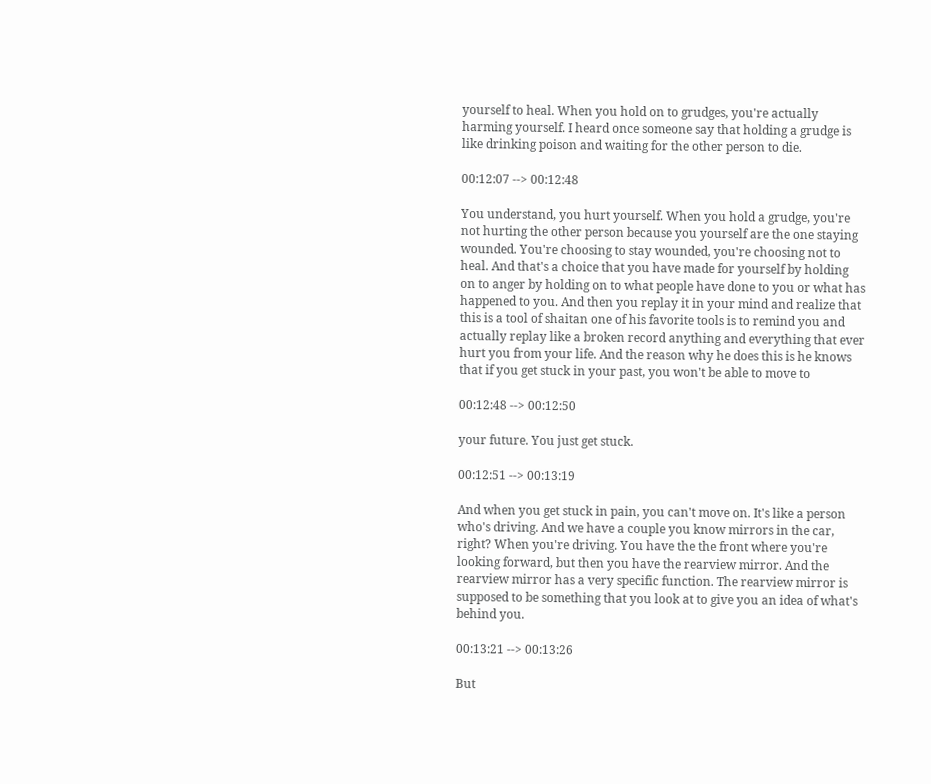yourself to heal. When you hold on to grudges, you're actually harming yourself. I heard once someone say that holding a grudge is like drinking poison and waiting for the other person to die.

00:12:07 --> 00:12:48

You understand, you hurt yourself. When you hold a grudge, you're not hurting the other person because you yourself are the one staying wounded. You're choosing to stay wounded, you're choosing not to heal. And that's a choice that you have made for yourself by holding on to anger by holding on to what people have done to you or what has happened to you. And then you replay it in your mind and realize that this is a tool of shaitan one of his favorite tools is to remind you and actually replay like a broken record anything and everything that ever hurt you from your life. And the reason why he does this is he knows that if you get stuck in your past, you won't be able to move to

00:12:48 --> 00:12:50

your future. You just get stuck.

00:12:51 --> 00:13:19

And when you get stuck in pain, you can't move on. It's like a person who's driving. And we have a couple you know mirrors in the car, right? When you're driving. You have the the front where you're looking forward, but then you have the rearview mirror. And the rearview mirror has a very specific function. The rearview mirror is supposed to be something that you look at to give you an idea of what's behind you.

00:13:21 --> 00:13:26

But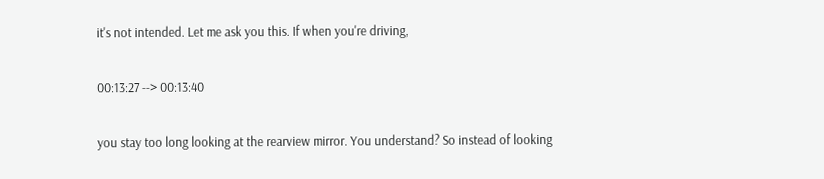it's not intended. Let me ask you this. If when you're driving,

00:13:27 --> 00:13:40

you stay too long looking at the rearview mirror. You understand? So instead of looking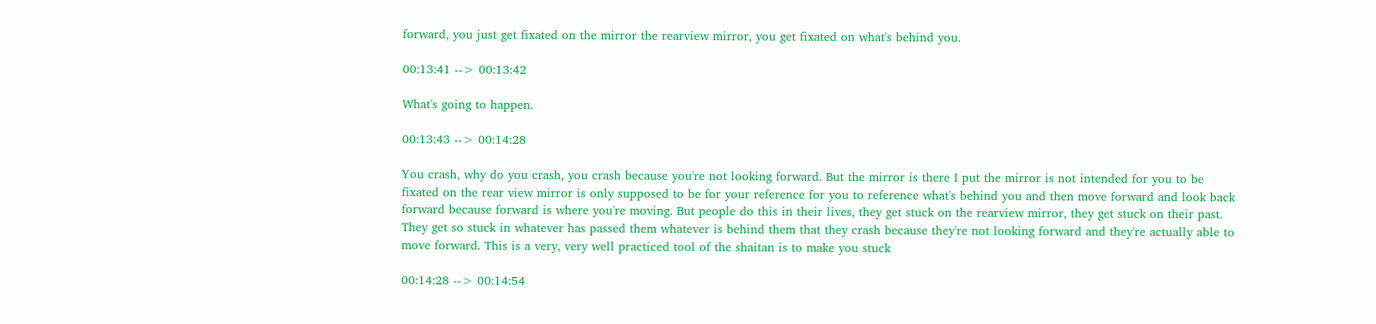forward, you just get fixated on the mirror the rearview mirror, you get fixated on what's behind you.

00:13:41 --> 00:13:42

What's going to happen.

00:13:43 --> 00:14:28

You crash, why do you crash, you crash because you're not looking forward. But the mirror is there I put the mirror is not intended for you to be fixated on the rear view mirror is only supposed to be for your reference for you to reference what's behind you and then move forward and look back forward because forward is where you're moving. But people do this in their lives, they get stuck on the rearview mirror, they get stuck on their past. They get so stuck in whatever has passed them whatever is behind them that they crash because they're not looking forward and they're actually able to move forward. This is a very, very well practiced tool of the shaitan is to make you stuck

00:14:28 --> 00:14:54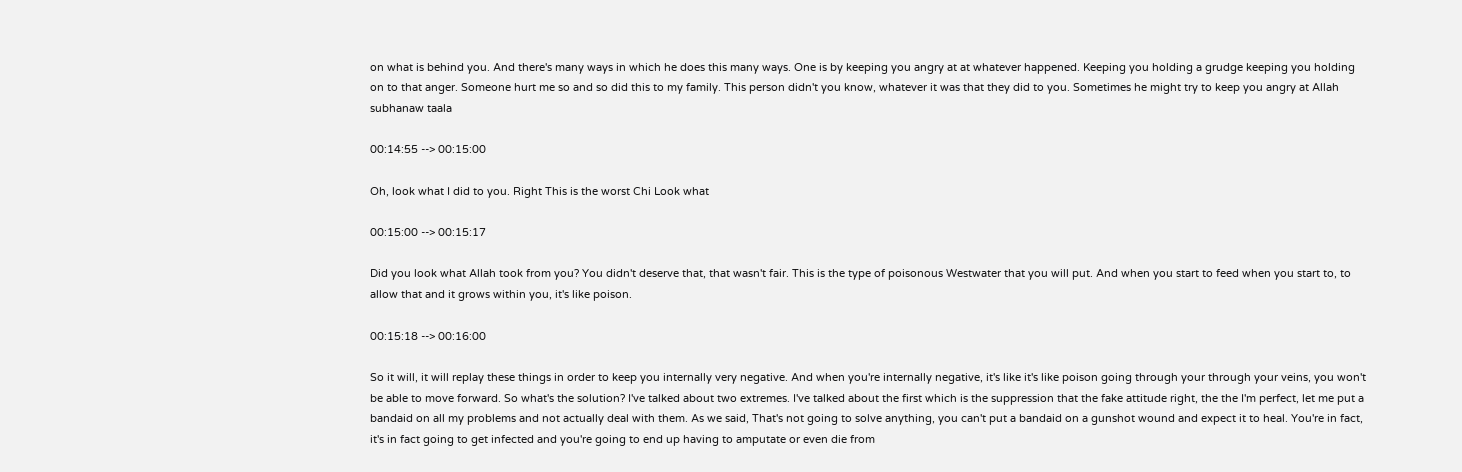on what is behind you. And there's many ways in which he does this many ways. One is by keeping you angry at at whatever happened. Keeping you holding a grudge keeping you holding on to that anger. Someone hurt me so and so did this to my family. This person didn't you know, whatever it was that they did to you. Sometimes he might try to keep you angry at Allah subhanaw taala

00:14:55 --> 00:15:00

Oh, look what I did to you. Right This is the worst Chi Look what

00:15:00 --> 00:15:17

Did you look what Allah took from you? You didn't deserve that, that wasn't fair. This is the type of poisonous Westwater that you will put. And when you start to feed when you start to, to allow that and it grows within you, it's like poison.

00:15:18 --> 00:16:00

So it will, it will replay these things in order to keep you internally very negative. And when you're internally negative, it's like it's like poison going through your through your veins, you won't be able to move forward. So what's the solution? I've talked about two extremes. I've talked about the first which is the suppression that the fake attitude right, the the I'm perfect, let me put a bandaid on all my problems and not actually deal with them. As we said, That's not going to solve anything, you can't put a bandaid on a gunshot wound and expect it to heal. You're in fact, it's in fact going to get infected and you're going to end up having to amputate or even die from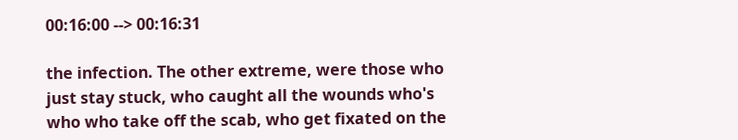00:16:00 --> 00:16:31

the infection. The other extreme, were those who just stay stuck, who caught all the wounds who's who who take off the scab, who get fixated on the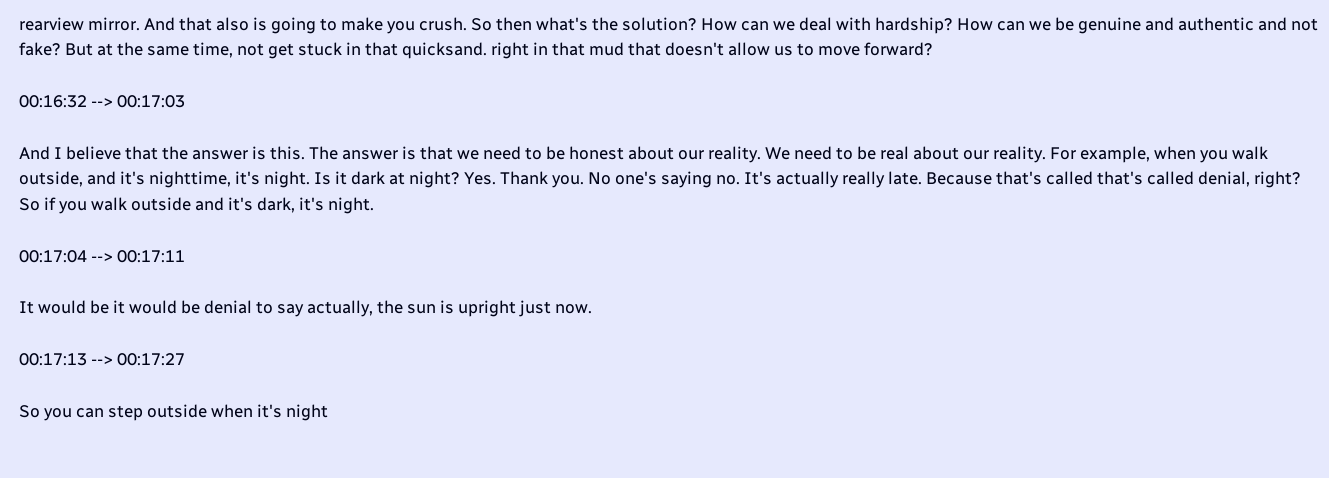rearview mirror. And that also is going to make you crush. So then what's the solution? How can we deal with hardship? How can we be genuine and authentic and not fake? But at the same time, not get stuck in that quicksand. right in that mud that doesn't allow us to move forward?

00:16:32 --> 00:17:03

And I believe that the answer is this. The answer is that we need to be honest about our reality. We need to be real about our reality. For example, when you walk outside, and it's nighttime, it's night. Is it dark at night? Yes. Thank you. No one's saying no. It's actually really late. Because that's called that's called denial, right? So if you walk outside and it's dark, it's night.

00:17:04 --> 00:17:11

It would be it would be denial to say actually, the sun is upright just now.

00:17:13 --> 00:17:27

So you can step outside when it's night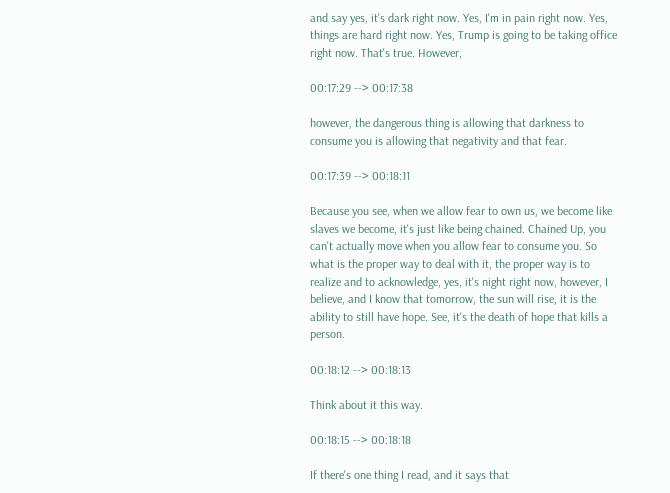and say yes, it's dark right now. Yes, I'm in pain right now. Yes, things are hard right now. Yes, Trump is going to be taking office right now. That's true. However,

00:17:29 --> 00:17:38

however, the dangerous thing is allowing that darkness to consume you is allowing that negativity and that fear.

00:17:39 --> 00:18:11

Because you see, when we allow fear to own us, we become like slaves we become, it's just like being chained. Chained Up, you can't actually move when you allow fear to consume you. So what is the proper way to deal with it, the proper way is to realize and to acknowledge, yes, it's night right now, however, I believe, and I know that tomorrow, the sun will rise, it is the ability to still have hope. See, it's the death of hope that kills a person.

00:18:12 --> 00:18:13

Think about it this way.

00:18:15 --> 00:18:18

If there's one thing I read, and it says that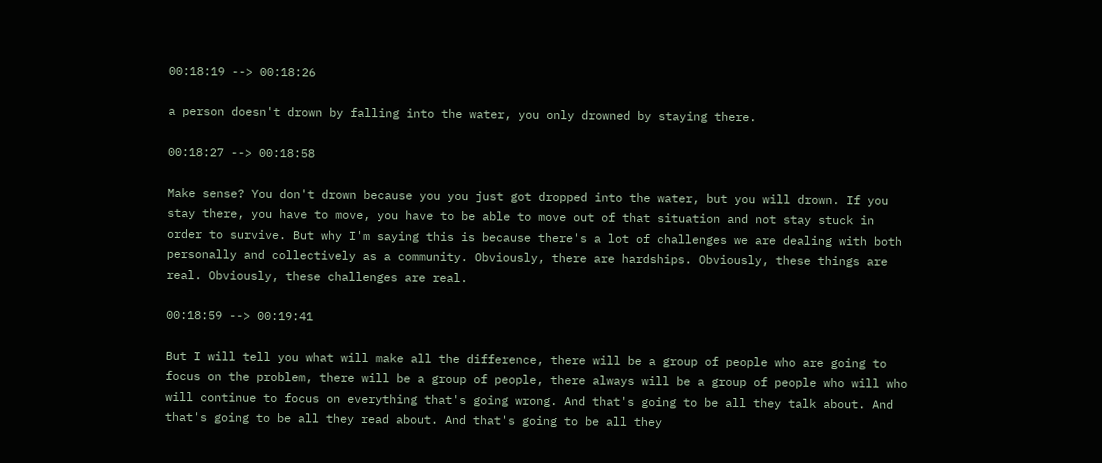00:18:19 --> 00:18:26

a person doesn't drown by falling into the water, you only drowned by staying there.

00:18:27 --> 00:18:58

Make sense? You don't drown because you you just got dropped into the water, but you will drown. If you stay there, you have to move, you have to be able to move out of that situation and not stay stuck in order to survive. But why I'm saying this is because there's a lot of challenges we are dealing with both personally and collectively as a community. Obviously, there are hardships. Obviously, these things are real. Obviously, these challenges are real.

00:18:59 --> 00:19:41

But I will tell you what will make all the difference, there will be a group of people who are going to focus on the problem, there will be a group of people, there always will be a group of people who will who will continue to focus on everything that's going wrong. And that's going to be all they talk about. And that's going to be all they read about. And that's going to be all they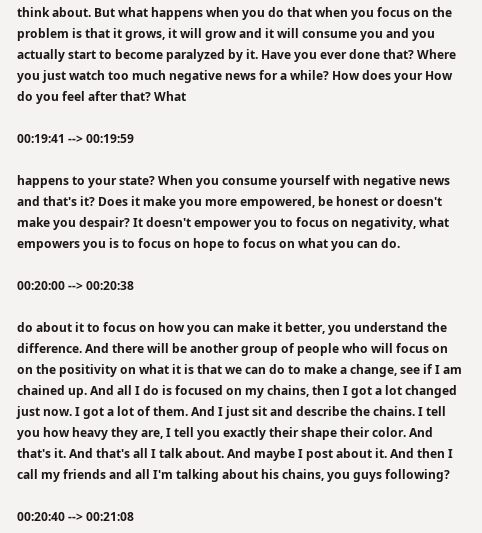think about. But what happens when you do that when you focus on the problem is that it grows, it will grow and it will consume you and you actually start to become paralyzed by it. Have you ever done that? Where you just watch too much negative news for a while? How does your How do you feel after that? What

00:19:41 --> 00:19:59

happens to your state? When you consume yourself with negative news and that's it? Does it make you more empowered, be honest or doesn't make you despair? It doesn't empower you to focus on negativity, what empowers you is to focus on hope to focus on what you can do.

00:20:00 --> 00:20:38

do about it to focus on how you can make it better, you understand the difference. And there will be another group of people who will focus on on the positivity on what it is that we can do to make a change, see if I am chained up. And all I do is focused on my chains, then I got a lot changed just now. I got a lot of them. And I just sit and describe the chains. I tell you how heavy they are, I tell you exactly their shape their color. And that's it. And that's all I talk about. And maybe I post about it. And then I call my friends and all I'm talking about his chains, you guys following?

00:20:40 --> 00:21:08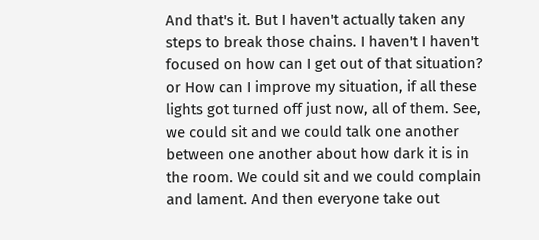And that's it. But I haven't actually taken any steps to break those chains. I haven't I haven't focused on how can I get out of that situation? or How can I improve my situation, if all these lights got turned off just now, all of them. See, we could sit and we could talk one another between one another about how dark it is in the room. We could sit and we could complain and lament. And then everyone take out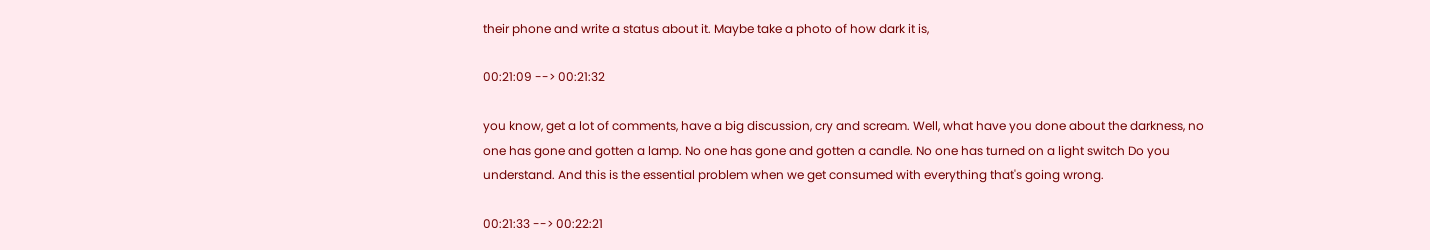their phone and write a status about it. Maybe take a photo of how dark it is,

00:21:09 --> 00:21:32

you know, get a lot of comments, have a big discussion, cry and scream. Well, what have you done about the darkness, no one has gone and gotten a lamp. No one has gone and gotten a candle. No one has turned on a light switch Do you understand. And this is the essential problem when we get consumed with everything that's going wrong.

00:21:33 --> 00:22:21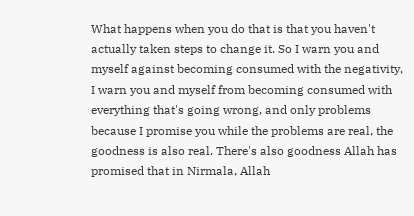What happens when you do that is that you haven't actually taken steps to change it. So I warn you and myself against becoming consumed with the negativity, I warn you and myself from becoming consumed with everything that's going wrong, and only problems because I promise you while the problems are real, the goodness is also real. There's also goodness Allah has promised that in Nirmala, Allah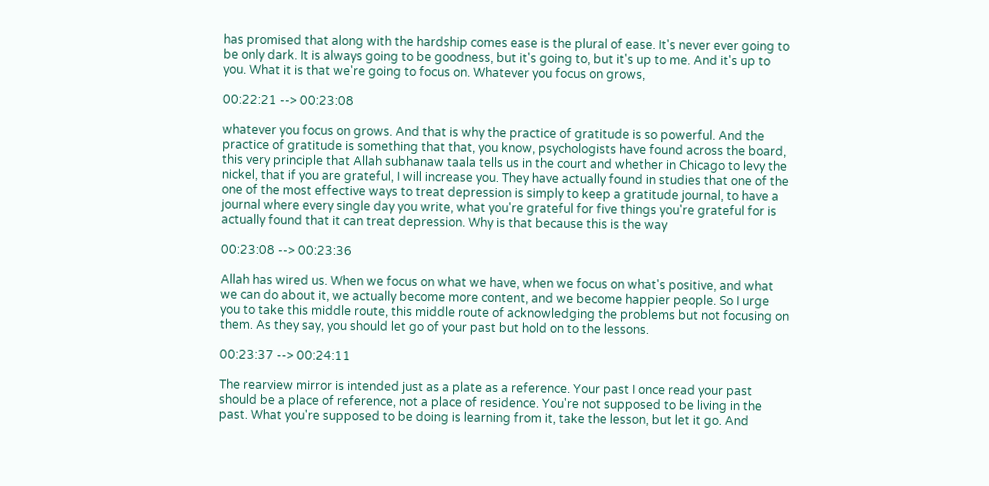has promised that along with the hardship comes ease is the plural of ease. It's never ever going to be only dark. It is always going to be goodness, but it's going to, but it's up to me. And it's up to you. What it is that we're going to focus on. Whatever you focus on grows,

00:22:21 --> 00:23:08

whatever you focus on grows. And that is why the practice of gratitude is so powerful. And the practice of gratitude is something that that, you know, psychologists have found across the board, this very principle that Allah subhanaw taala tells us in the court and whether in Chicago to levy the nickel, that if you are grateful, I will increase you. They have actually found in studies that one of the one of the most effective ways to treat depression is simply to keep a gratitude journal, to have a journal where every single day you write, what you're grateful for five things you're grateful for is actually found that it can treat depression. Why is that because this is the way

00:23:08 --> 00:23:36

Allah has wired us. When we focus on what we have, when we focus on what's positive, and what we can do about it, we actually become more content, and we become happier people. So I urge you to take this middle route, this middle route of acknowledging the problems but not focusing on them. As they say, you should let go of your past but hold on to the lessons.

00:23:37 --> 00:24:11

The rearview mirror is intended just as a plate as a reference. Your past I once read your past should be a place of reference, not a place of residence. You're not supposed to be living in the past. What you're supposed to be doing is learning from it, take the lesson, but let it go. And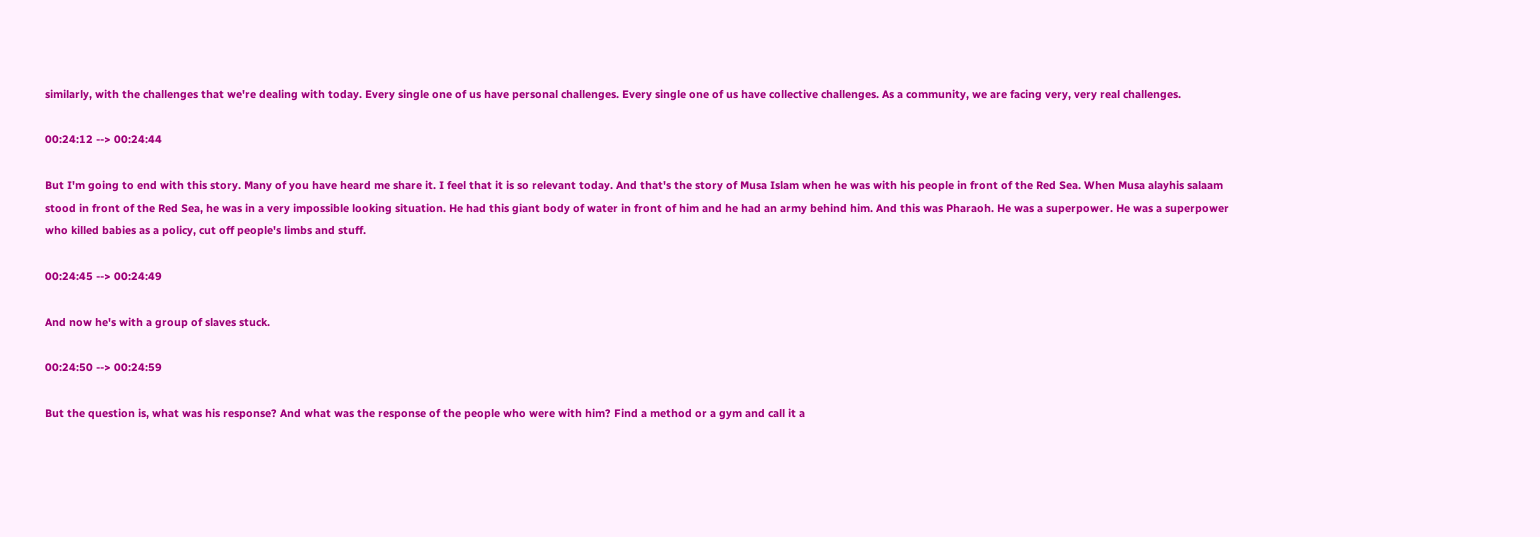similarly, with the challenges that we're dealing with today. Every single one of us have personal challenges. Every single one of us have collective challenges. As a community, we are facing very, very real challenges.

00:24:12 --> 00:24:44

But I'm going to end with this story. Many of you have heard me share it. I feel that it is so relevant today. And that's the story of Musa Islam when he was with his people in front of the Red Sea. When Musa alayhis salaam stood in front of the Red Sea, he was in a very impossible looking situation. He had this giant body of water in front of him and he had an army behind him. And this was Pharaoh. He was a superpower. He was a superpower who killed babies as a policy, cut off people's limbs and stuff.

00:24:45 --> 00:24:49

And now he's with a group of slaves stuck.

00:24:50 --> 00:24:59

But the question is, what was his response? And what was the response of the people who were with him? Find a method or a gym and call it a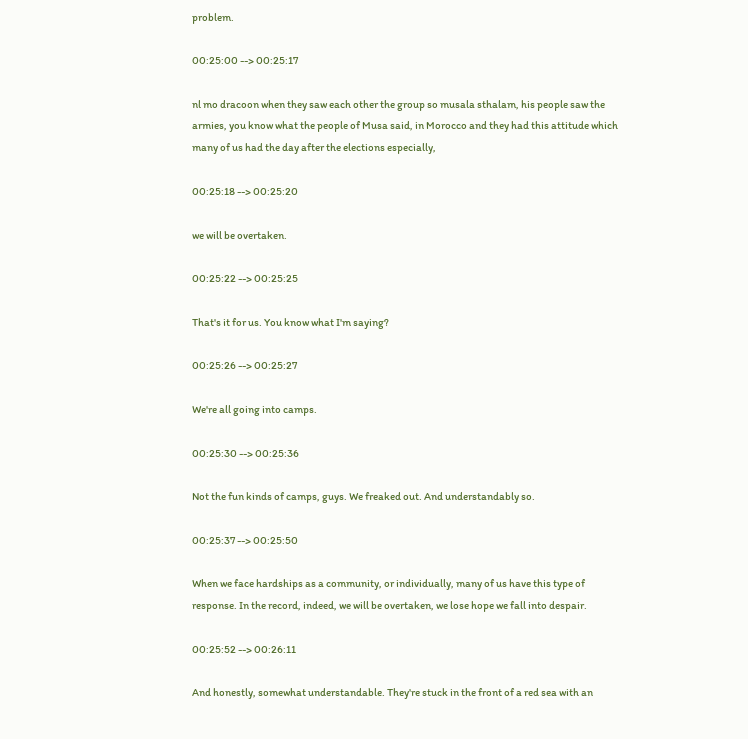problem.

00:25:00 --> 00:25:17

nl mo dracoon when they saw each other the group so musala sthalam, his people saw the armies, you know what the people of Musa said, in Morocco and they had this attitude which many of us had the day after the elections especially,

00:25:18 --> 00:25:20

we will be overtaken.

00:25:22 --> 00:25:25

That's it for us. You know what I'm saying?

00:25:26 --> 00:25:27

We're all going into camps.

00:25:30 --> 00:25:36

Not the fun kinds of camps, guys. We freaked out. And understandably so.

00:25:37 --> 00:25:50

When we face hardships as a community, or individually, many of us have this type of response. In the record, indeed, we will be overtaken, we lose hope we fall into despair.

00:25:52 --> 00:26:11

And honestly, somewhat understandable. They're stuck in the front of a red sea with an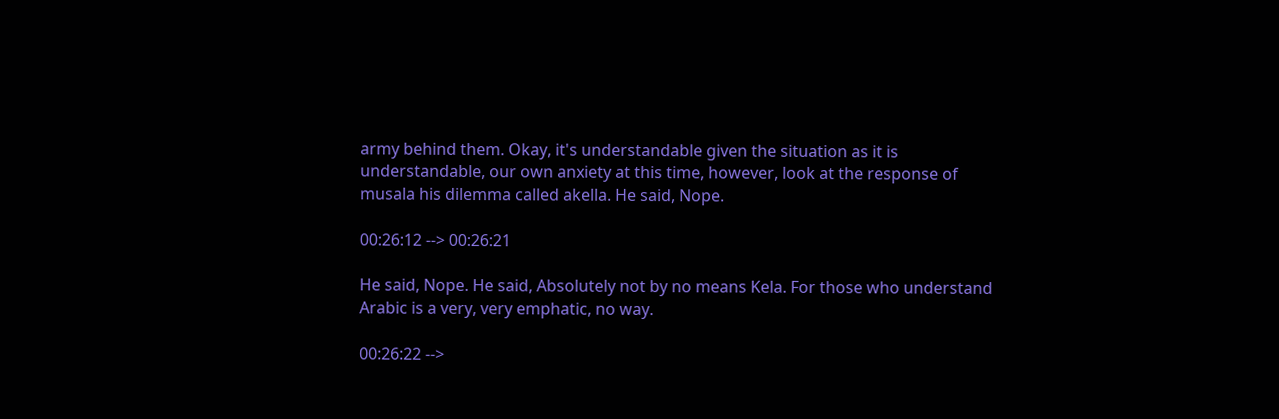army behind them. Okay, it's understandable given the situation as it is understandable, our own anxiety at this time, however, look at the response of musala his dilemma called akella. He said, Nope.

00:26:12 --> 00:26:21

He said, Nope. He said, Absolutely not by no means Kela. For those who understand Arabic is a very, very emphatic, no way.

00:26:22 -->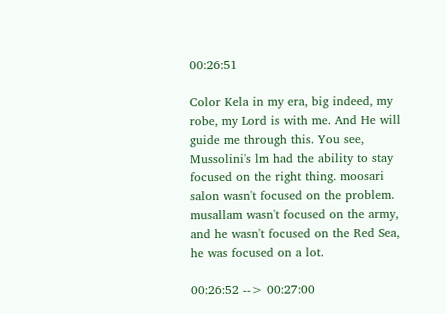00:26:51

Color Kela in my era, big indeed, my robe, my Lord is with me. And He will guide me through this. You see, Mussolini's lm had the ability to stay focused on the right thing. moosari salon wasn't focused on the problem. musallam wasn't focused on the army, and he wasn't focused on the Red Sea, he was focused on a lot.

00:26:52 --> 00:27:00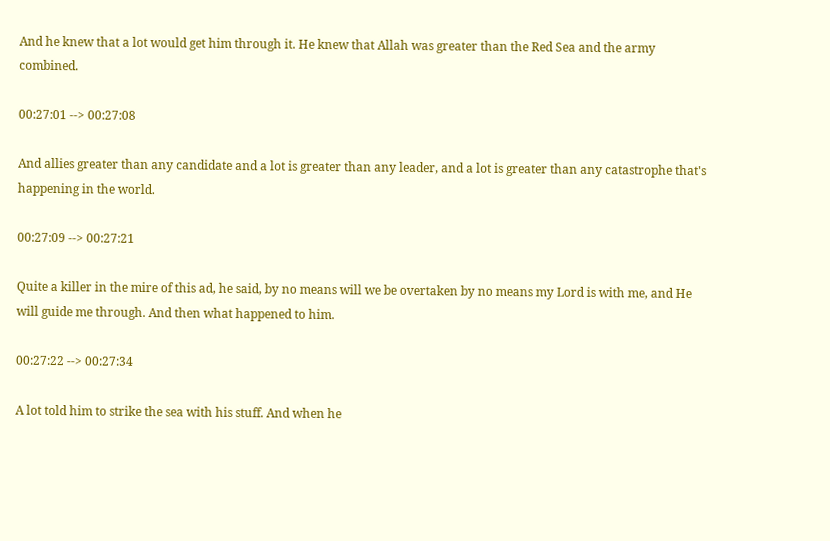And he knew that a lot would get him through it. He knew that Allah was greater than the Red Sea and the army combined.

00:27:01 --> 00:27:08

And allies greater than any candidate and a lot is greater than any leader, and a lot is greater than any catastrophe that's happening in the world.

00:27:09 --> 00:27:21

Quite a killer in the mire of this ad, he said, by no means will we be overtaken by no means my Lord is with me, and He will guide me through. And then what happened to him.

00:27:22 --> 00:27:34

A lot told him to strike the sea with his stuff. And when he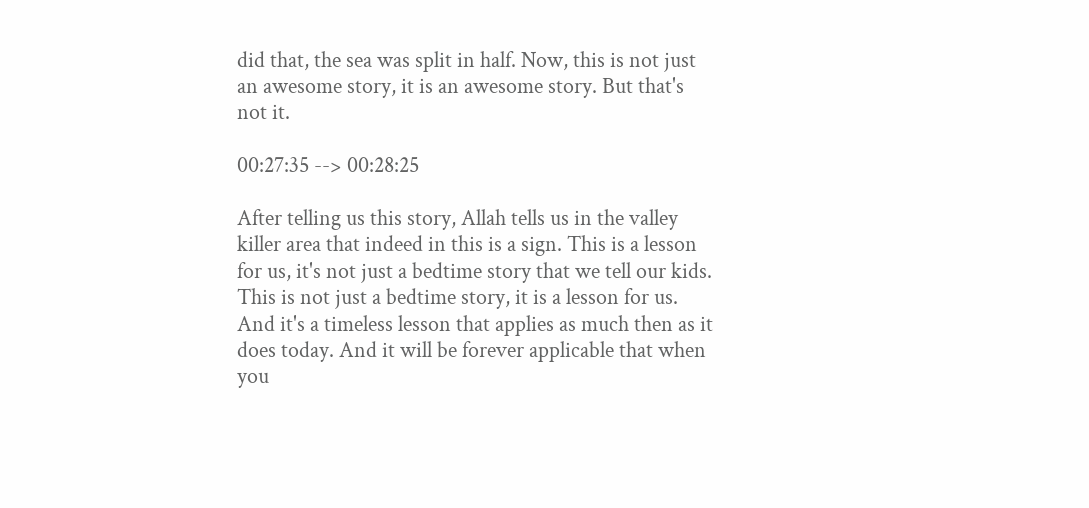did that, the sea was split in half. Now, this is not just an awesome story, it is an awesome story. But that's not it.

00:27:35 --> 00:28:25

After telling us this story, Allah tells us in the valley killer area that indeed in this is a sign. This is a lesson for us, it's not just a bedtime story that we tell our kids. This is not just a bedtime story, it is a lesson for us. And it's a timeless lesson that applies as much then as it does today. And it will be forever applicable that when you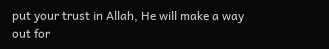put your trust in Allah, He will make a way out for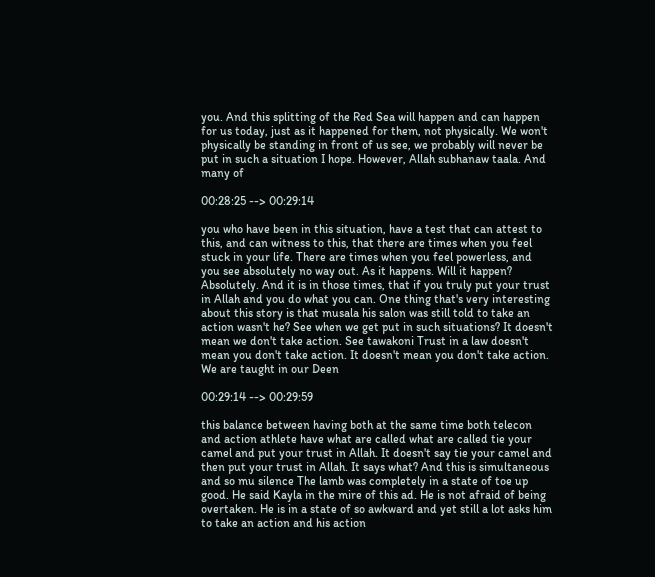you. And this splitting of the Red Sea will happen and can happen for us today, just as it happened for them, not physically. We won't physically be standing in front of us see, we probably will never be put in such a situation I hope. However, Allah subhanaw taala. And many of

00:28:25 --> 00:29:14

you who have been in this situation, have a test that can attest to this, and can witness to this, that there are times when you feel stuck in your life. There are times when you feel powerless, and you see absolutely no way out. As it happens. Will it happen? Absolutely. And it is in those times, that if you truly put your trust in Allah and you do what you can. One thing that's very interesting about this story is that musala his salon was still told to take an action wasn't he? See when we get put in such situations? It doesn't mean we don't take action. See tawakoni Trust in a law doesn't mean you don't take action. It doesn't mean you don't take action. We are taught in our Deen

00:29:14 --> 00:29:59

this balance between having both at the same time both telecon and action athlete have what are called what are called tie your camel and put your trust in Allah. It doesn't say tie your camel and then put your trust in Allah. It says what? And this is simultaneous and so mu silence The lamb was completely in a state of toe up good. He said Kayla in the mire of this ad. He is not afraid of being overtaken. He is in a state of so awkward and yet still a lot asks him to take an action and his action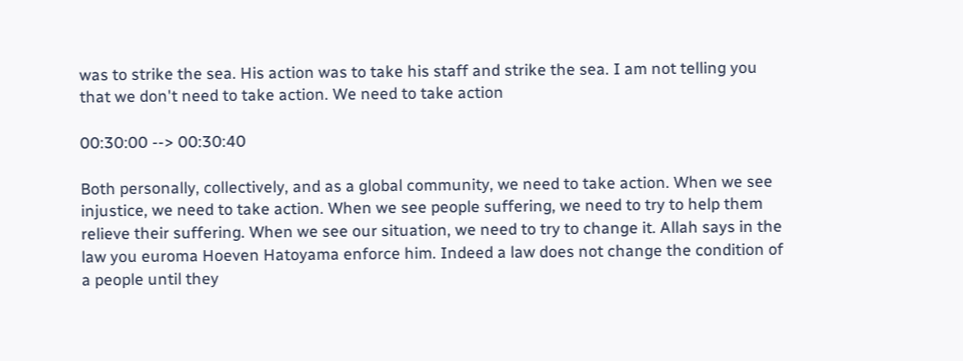was to strike the sea. His action was to take his staff and strike the sea. I am not telling you that we don't need to take action. We need to take action

00:30:00 --> 00:30:40

Both personally, collectively, and as a global community, we need to take action. When we see injustice, we need to take action. When we see people suffering, we need to try to help them relieve their suffering. When we see our situation, we need to try to change it. Allah says in the law you euroma Hoeven Hatoyama enforce him. Indeed a law does not change the condition of a people until they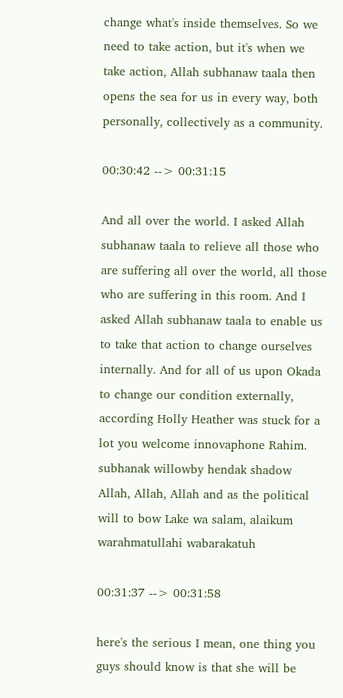change what's inside themselves. So we need to take action, but it's when we take action, Allah subhanaw taala then opens the sea for us in every way, both personally, collectively as a community.

00:30:42 --> 00:31:15

And all over the world. I asked Allah subhanaw taala to relieve all those who are suffering all over the world, all those who are suffering in this room. And I asked Allah subhanaw taala to enable us to take that action to change ourselves internally. And for all of us upon Okada to change our condition externally, according Holly Heather was stuck for a lot you welcome innovaphone Rahim. subhanak willowby hendak shadow Allah, Allah, Allah and as the political will to bow Lake wa salam, alaikum warahmatullahi wabarakatuh

00:31:37 --> 00:31:58

here's the serious I mean, one thing you guys should know is that she will be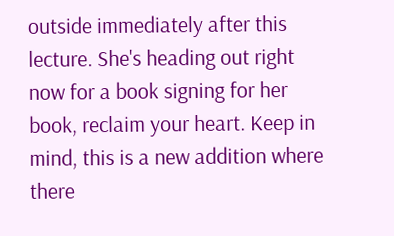outside immediately after this lecture. She's heading out right now for a book signing for her book, reclaim your heart. Keep in mind, this is a new addition where there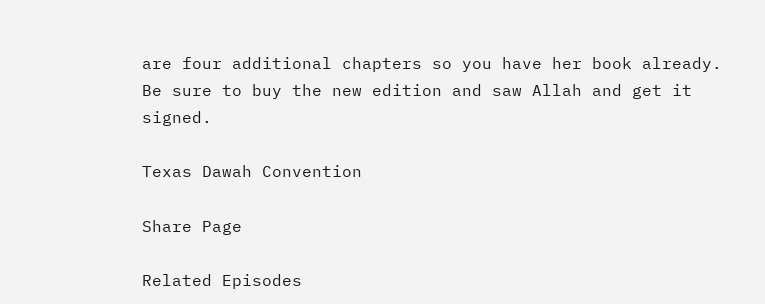are four additional chapters so you have her book already. Be sure to buy the new edition and saw Allah and get it signed.

Texas Dawah Convention

Share Page

Related Episodes